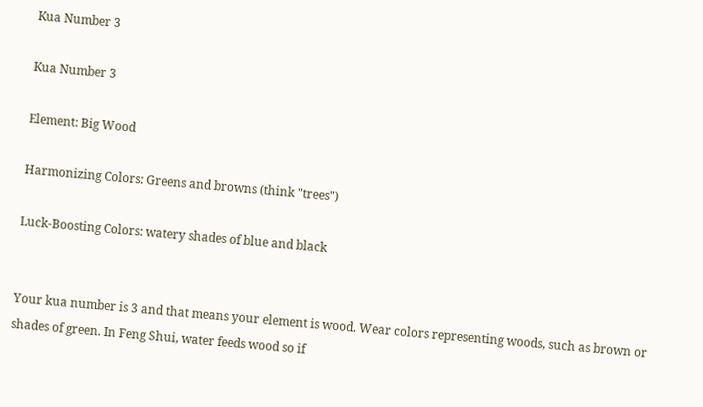Kua Number 3

Kua Number 3

Element: Big Wood

Harmonizing Colors: Greens and browns (think "trees")

Luck-Boosting Colors: watery shades of blue and black


Your kua number is 3 and that means your element is wood. Wear colors representing woods, such as brown or shades of green. In Feng Shui, water feeds wood so if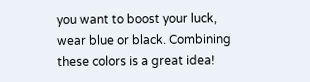you want to boost your luck, wear blue or black. Combining these colors is a great idea!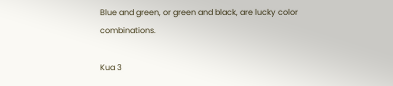Blue and green, or green and black, are lucky color combinations.

Kua 3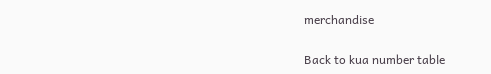merchandise

Back to kua number table